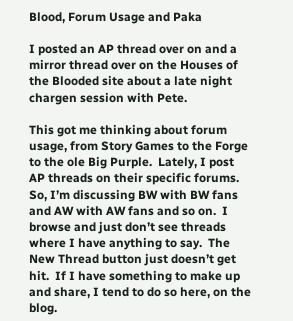Blood, Forum Usage and Paka

I posted an AP thread over on and a mirror thread over on the Houses of the Blooded site about a late night chargen session with Pete.

This got me thinking about forum usage, from Story Games to the Forge to the ole Big Purple.  Lately, I post AP threads on their specific forums.  So, I’m discussing BW with BW fans and AW with AW fans and so on.  I browse and just don’t see threads where I have anything to say.  The New Thread button just doesn’t get hit.  If I have something to make up and share, I tend to do so here, on the blog.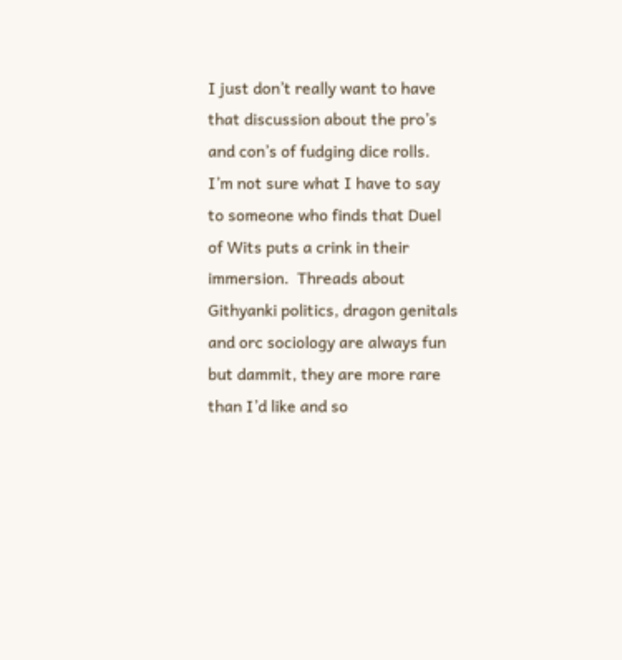I just don’t really want to have that discussion about the pro’s and con’s of fudging dice rolls.  I’m not sure what I have to say to someone who finds that Duel of Wits puts a crink in their immersion.  Threads about Githyanki politics, dragon genitals and orc sociology are always fun but dammit, they are more rare than I’d like and so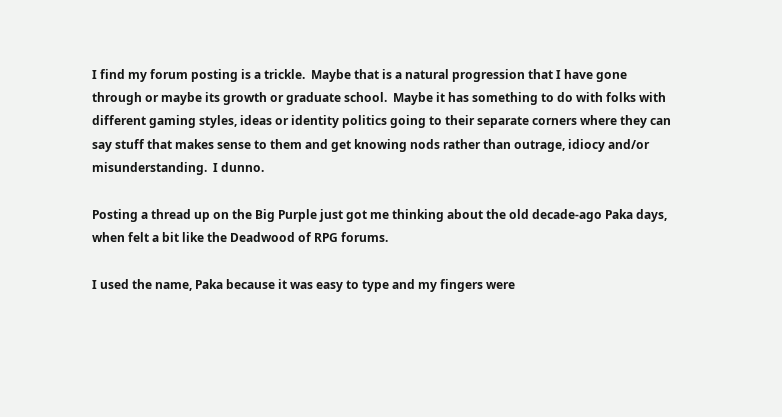I find my forum posting is a trickle.  Maybe that is a natural progression that I have gone through or maybe its growth or graduate school.  Maybe it has something to do with folks with different gaming styles, ideas or identity politics going to their separate corners where they can say stuff that makes sense to them and get knowing nods rather than outrage, idiocy and/or misunderstanding.  I dunno.

Posting a thread up on the Big Purple just got me thinking about the old decade-ago Paka days, when felt a bit like the Deadwood of RPG forums.

I used the name, Paka because it was easy to type and my fingers were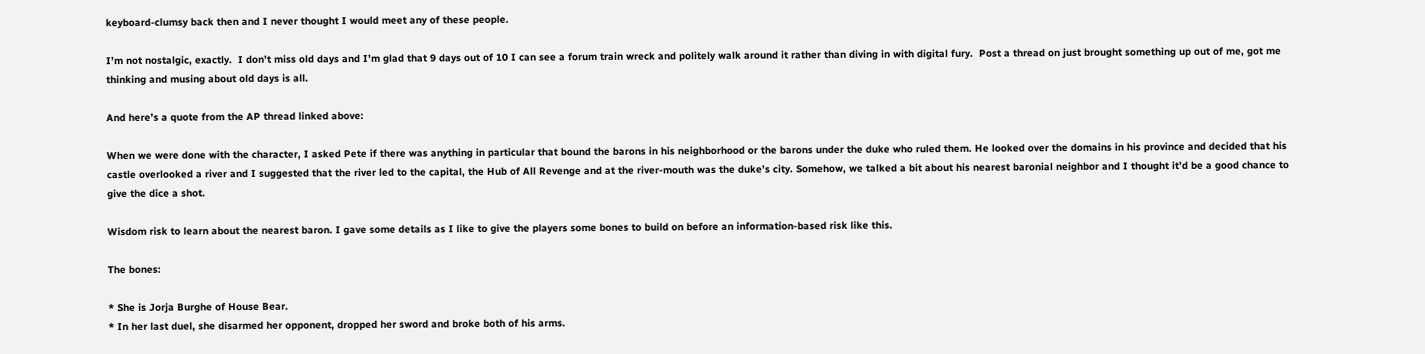keyboard-clumsy back then and I never thought I would meet any of these people.

I’m not nostalgic, exactly.  I don’t miss old days and I’m glad that 9 days out of 10 I can see a forum train wreck and politely walk around it rather than diving in with digital fury.  Post a thread on just brought something up out of me, got me thinking and musing about old days is all.

And here’s a quote from the AP thread linked above:

When we were done with the character, I asked Pete if there was anything in particular that bound the barons in his neighborhood or the barons under the duke who ruled them. He looked over the domains in his province and decided that his castle overlooked a river and I suggested that the river led to the capital, the Hub of All Revenge and at the river-mouth was the duke’s city. Somehow, we talked a bit about his nearest baronial neighbor and I thought it’d be a good chance to give the dice a shot.

Wisdom risk to learn about the nearest baron. I gave some details as I like to give the players some bones to build on before an information-based risk like this.

The bones:

* She is Jorja Burghe of House Bear.
* In her last duel, she disarmed her opponent, dropped her sword and broke both of his arms.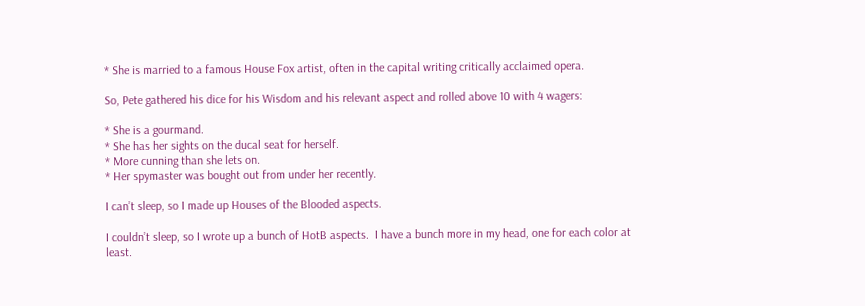* She is married to a famous House Fox artist, often in the capital writing critically acclaimed opera.

So, Pete gathered his dice for his Wisdom and his relevant aspect and rolled above 10 with 4 wagers:

* She is a gourmand.
* She has her sights on the ducal seat for herself.
* More cunning than she lets on.
* Her spymaster was bought out from under her recently.

I can’t sleep, so I made up Houses of the Blooded aspects.

I couldn’t sleep, so I wrote up a bunch of HotB aspects.  I have a bunch more in my head, one for each color at least.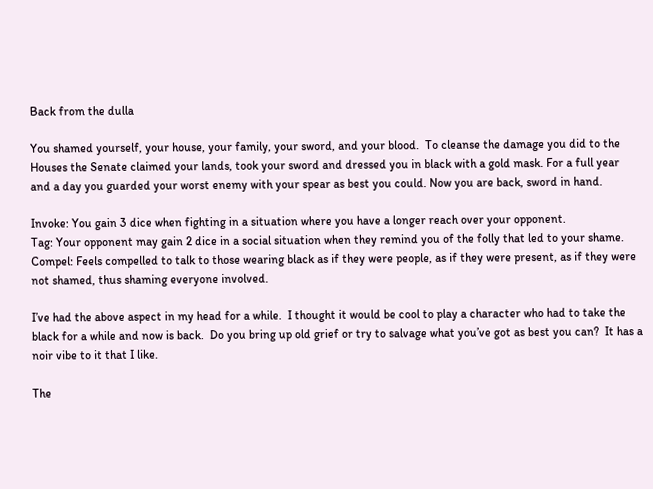Back from the dulla

You shamed yourself, your house, your family, your sword, and your blood.  To cleanse the damage you did to the Houses the Senate claimed your lands, took your sword and dressed you in black with a gold mask. For a full year and a day you guarded your worst enemy with your spear as best you could. Now you are back, sword in hand.

Invoke: You gain 3 dice when fighting in a situation where you have a longer reach over your opponent.
Tag: Your opponent may gain 2 dice in a social situation when they remind you of the folly that led to your shame.
Compel: Feels compelled to talk to those wearing black as if they were people, as if they were present, as if they were not shamed, thus shaming everyone involved.

I’ve had the above aspect in my head for a while.  I thought it would be cool to play a character who had to take the black for a while and now is back.  Do you bring up old grief or try to salvage what you’ve got as best you can?  It has a noir vibe to it that I like.

The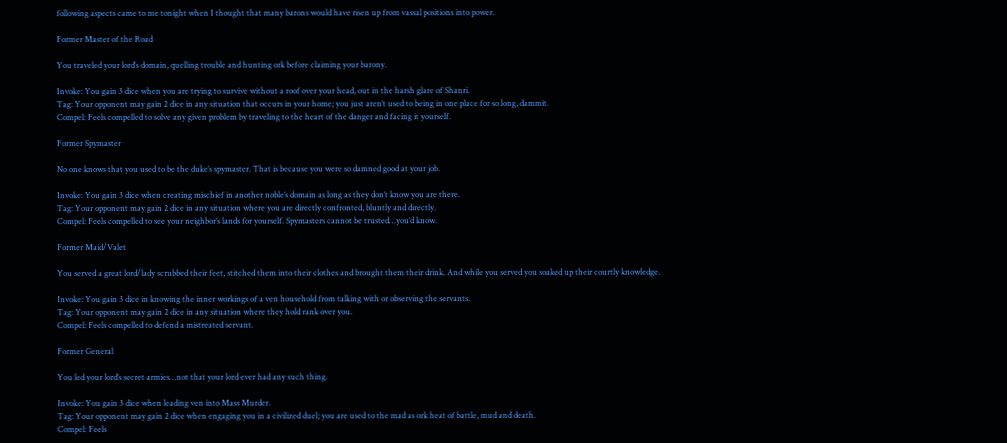following aspects came to me tonight when I thought that many barons would have risen up from vassal positions into power.

Former Master of the Road

You traveled your lord’s domain, quelling trouble and hunting ork before claiming your barony.

Invoke: You gain 3 dice when you are trying to survive without a roof over your head, out in the harsh glare of Shanri.
Tag: Your opponent may gain 2 dice in any situation that occurs in your home; you just aren’t used to being in one place for so long, dammit.
Compel: Feels compelled to solve any given problem by traveling to the heart of the danger and facing it yourself.

Former Spymaster

No one knows that you used to be the duke’s spymaster. That is because you were so damned good at your job.

Invoke: You gain 3 dice when creating mischief in another noble’s domain as long as they don’t know you are there.
Tag: Your opponent may gain 2 dice in any situation where you are directly confronted, bluntly and directly.
Compel: Feels compelled to see your neighbor’s lands for yourself. Spymasters cannot be trusted…you’d know.

Former Maid/Valet

You served a great lord/lady scrubbed their feet, stitched them into their clothes and brought them their drink. And while you served you soaked up their courtly knowledge.

Invoke: You gain 3 dice in knowing the inner workings of a ven household from talking with or observing the servants.
Tag: Your opponent may gain 2 dice in any situation where they hold rank over you.
Compel: Feels compelled to defend a mistreated servant.

Former General

You led your lord’s secret armies…not that your lord ever had any such thing.

Invoke: You gain 3 dice when leading ven into Mass Murder.
Tag: Your opponent may gain 2 dice when engaging you in a civilized duel; you are used to the mad as ork heat of battle, mud and death.
Compel: Feels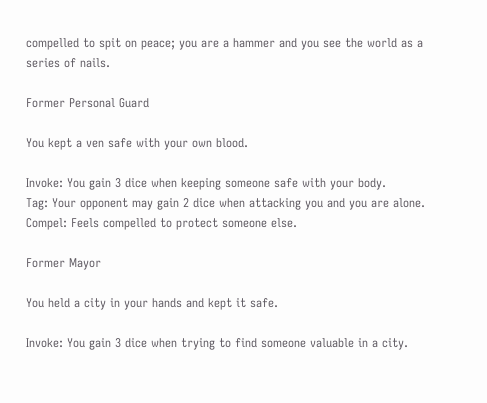compelled to spit on peace; you are a hammer and you see the world as a series of nails.

Former Personal Guard

You kept a ven safe with your own blood.

Invoke: You gain 3 dice when keeping someone safe with your body.
Tag: Your opponent may gain 2 dice when attacking you and you are alone.
Compel: Feels compelled to protect someone else.

Former Mayor

You held a city in your hands and kept it safe.

Invoke: You gain 3 dice when trying to find someone valuable in a city.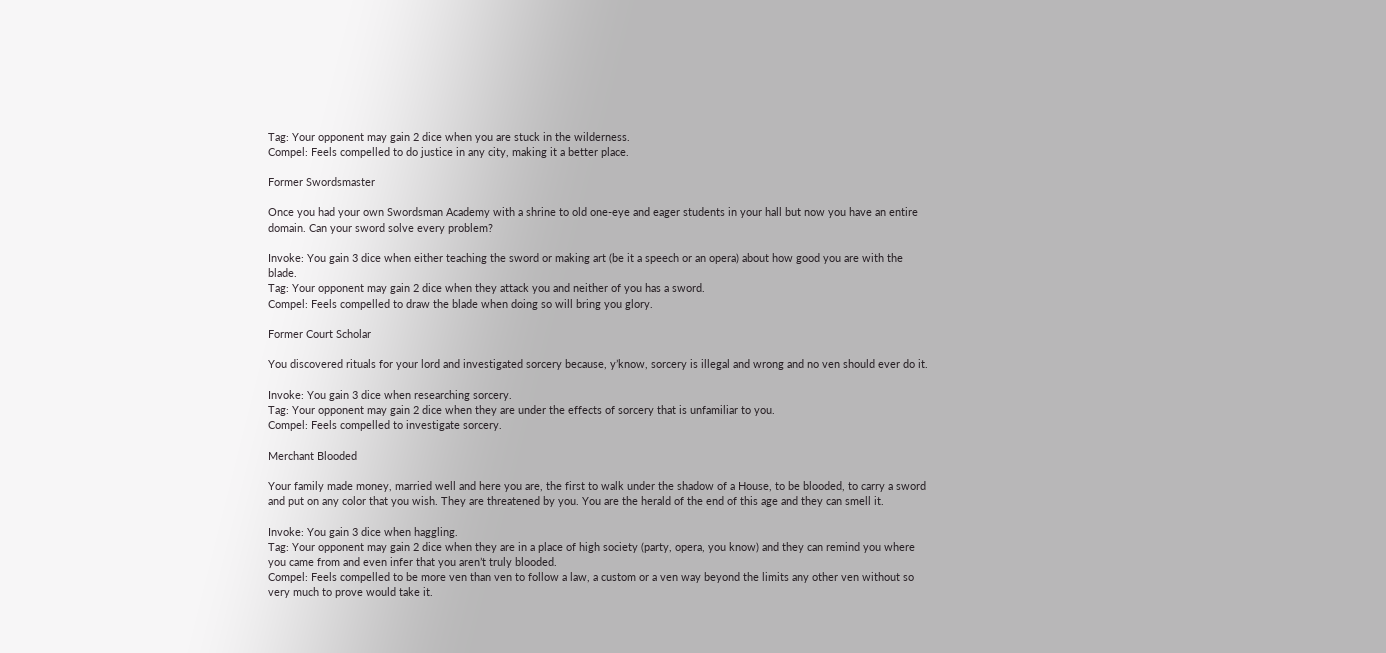Tag: Your opponent may gain 2 dice when you are stuck in the wilderness.
Compel: Feels compelled to do justice in any city, making it a better place.

Former Swordsmaster

Once you had your own Swordsman Academy with a shrine to old one-eye and eager students in your hall but now you have an entire domain. Can your sword solve every problem?

Invoke: You gain 3 dice when either teaching the sword or making art (be it a speech or an opera) about how good you are with the blade.
Tag: Your opponent may gain 2 dice when they attack you and neither of you has a sword.
Compel: Feels compelled to draw the blade when doing so will bring you glory.

Former Court Scholar

You discovered rituals for your lord and investigated sorcery because, y’know, sorcery is illegal and wrong and no ven should ever do it.

Invoke: You gain 3 dice when researching sorcery.
Tag: Your opponent may gain 2 dice when they are under the effects of sorcery that is unfamiliar to you.
Compel: Feels compelled to investigate sorcery.

Merchant Blooded

Your family made money, married well and here you are, the first to walk under the shadow of a House, to be blooded, to carry a sword and put on any color that you wish. They are threatened by you. You are the herald of the end of this age and they can smell it.

Invoke: You gain 3 dice when haggling.
Tag: Your opponent may gain 2 dice when they are in a place of high society (party, opera, you know) and they can remind you where you came from and even infer that you aren’t truly blooded.
Compel: Feels compelled to be more ven than ven to follow a law, a custom or a ven way beyond the limits any other ven without so very much to prove would take it.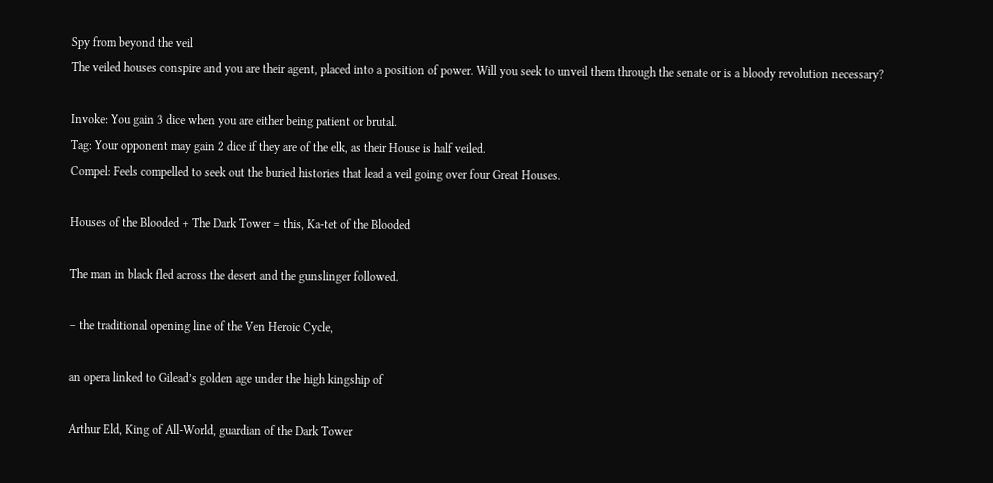Spy from beyond the veil
The veiled houses conspire and you are their agent, placed into a position of power. Will you seek to unveil them through the senate or is a bloody revolution necessary?

Invoke: You gain 3 dice when you are either being patient or brutal.
Tag: Your opponent may gain 2 dice if they are of the elk, as their House is half veiled.
Compel: Feels compelled to seek out the buried histories that lead a veil going over four Great Houses.

Houses of the Blooded + The Dark Tower = this, Ka-tet of the Blooded

The man in black fled across the desert and the gunslinger followed.

– the traditional opening line of the Ven Heroic Cycle,

an opera linked to Gilead’s golden age under the high kingship of

Arthur Eld, King of All-World, guardian of the Dark Tower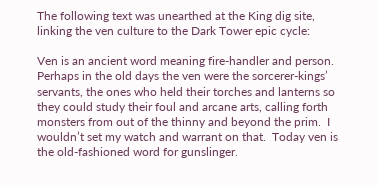The following text was unearthed at the King dig site, linking the ven culture to the Dark Tower epic cycle:

Ven is an ancient word meaning fire-handler and person.  Perhaps in the old days the ven were the sorcerer-kings’ servants, the ones who held their torches and lanterns so they could study their foul and arcane arts, calling forth monsters from out of the thinny and beyond the prim.  I wouldn’t set my watch and warrant on that.  Today ven is the old-fashioned word for gunslinger.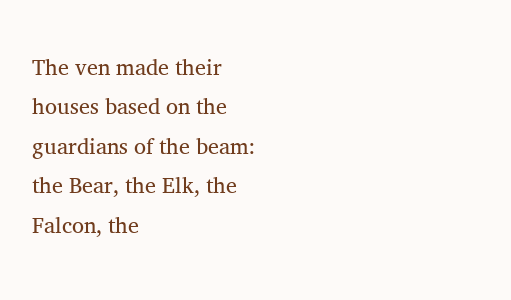The ven made their houses based on the guardians of the beam: the Bear, the Elk, the Falcon, the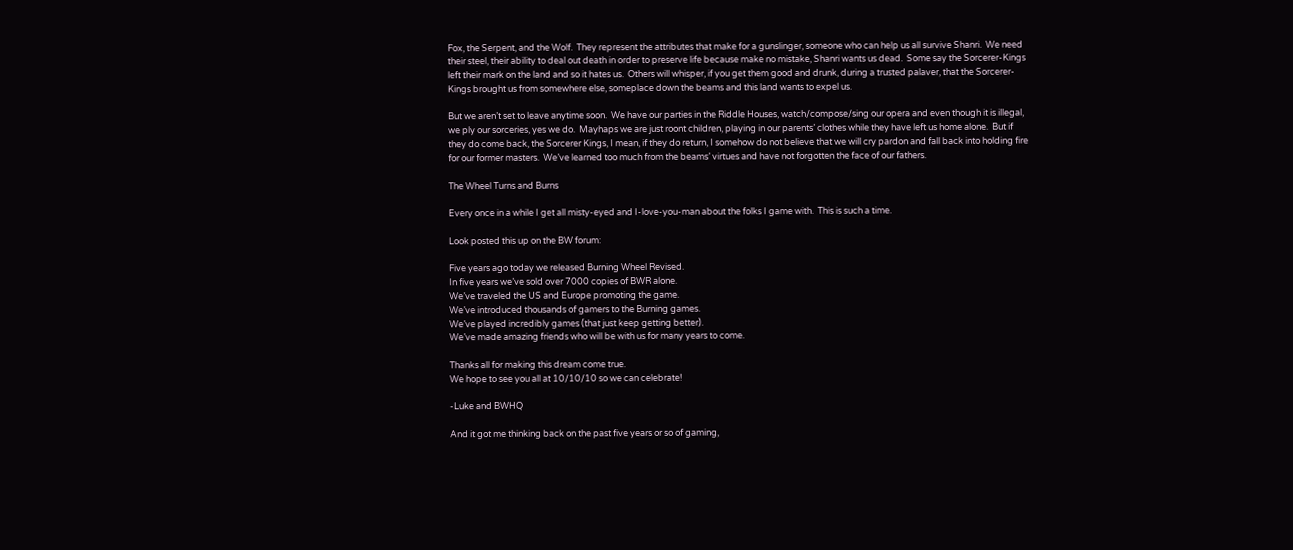Fox, the Serpent, and the Wolf.  They represent the attributes that make for a gunslinger, someone who can help us all survive Shanri.  We need their steel, their ability to deal out death in order to preserve life because make no mistake, Shanri wants us dead.  Some say the Sorcerer-Kings left their mark on the land and so it hates us.  Others will whisper, if you get them good and drunk, during a trusted palaver, that the Sorcerer-Kings brought us from somewhere else, someplace down the beams and this land wants to expel us.

But we aren’t set to leave anytime soon.  We have our parties in the Riddle Houses, watch/compose/sing our opera and even though it is illegal, we ply our sorceries, yes we do.  Mayhaps we are just roont children, playing in our parents’ clothes while they have left us home alone.  But if they do come back, the Sorcerer Kings, I mean, if they do return, I somehow do not believe that we will cry pardon and fall back into holding fire for our former masters.  We’ve learned too much from the beams’ virtues and have not forgotten the face of our fathers.

The Wheel Turns and Burns

Every once in a while I get all misty-eyed and I-love-you-man about the folks I game with.  This is such a time.

Look posted this up on the BW forum:

Five years ago today we released Burning Wheel Revised.
In five years we’ve sold over 7000 copies of BWR alone.
We’ve traveled the US and Europe promoting the game.
We’ve introduced thousands of gamers to the Burning games.
We’ve played incredibly games (that just keep getting better).
We’ve made amazing friends who will be with us for many years to come.

Thanks all for making this dream come true.
We hope to see you all at 10/10/10 so we can celebrate!

-Luke and BWHQ

And it got me thinking back on the past five years or so of gaming,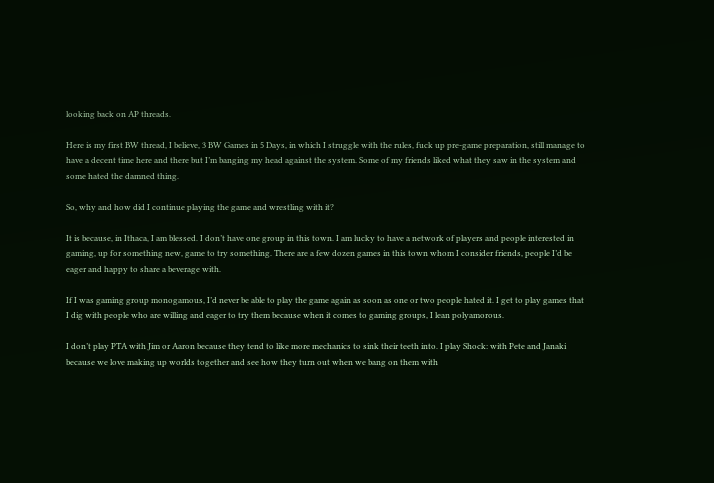looking back on AP threads.

Here is my first BW thread, I believe, 3 BW Games in 5 Days, in which I struggle with the rules, fuck up pre-game preparation, still manage to have a decent time here and there but I’m banging my head against the system. Some of my friends liked what they saw in the system and some hated the damned thing.

So, why and how did I continue playing the game and wrestling with it?

It is because, in Ithaca, I am blessed. I don’t have one group in this town. I am lucky to have a network of players and people interested in gaming, up for something new, game to try something. There are a few dozen games in this town whom I consider friends, people I’d be eager and happy to share a beverage with.

If I was gaming group monogamous, I’d never be able to play the game again as soon as one or two people hated it. I get to play games that I dig with people who are willing and eager to try them because when it comes to gaming groups, I lean polyamorous.

I don’t play PTA with Jim or Aaron because they tend to like more mechanics to sink their teeth into. I play Shock: with Pete and Janaki because we love making up worlds together and see how they turn out when we bang on them with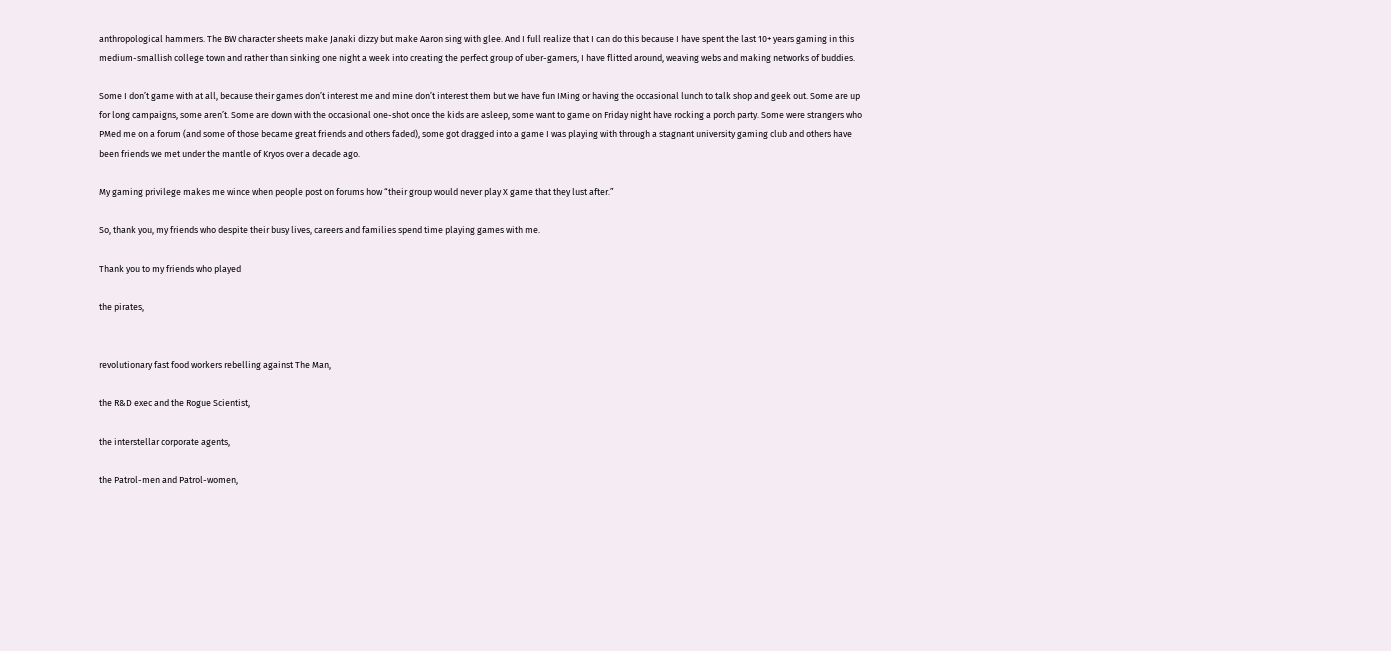anthropological hammers. The BW character sheets make Janaki dizzy but make Aaron sing with glee. And I full realize that I can do this because I have spent the last 10+ years gaming in this medium-smallish college town and rather than sinking one night a week into creating the perfect group of uber-gamers, I have flitted around, weaving webs and making networks of buddies.

Some I don’t game with at all, because their games don’t interest me and mine don’t interest them but we have fun IMing or having the occasional lunch to talk shop and geek out. Some are up for long campaigns, some aren’t. Some are down with the occasional one-shot once the kids are asleep, some want to game on Friday night have rocking a porch party. Some were strangers who PMed me on a forum (and some of those became great friends and others faded), some got dragged into a game I was playing with through a stagnant university gaming club and others have been friends we met under the mantle of Kryos over a decade ago.

My gaming privilege makes me wince when people post on forums how “their group would never play X game that they lust after.”

So, thank you, my friends who despite their busy lives, careers and families spend time playing games with me.

Thank you to my friends who played

the pirates,


revolutionary fast food workers rebelling against The Man,

the R&D exec and the Rogue Scientist,

the interstellar corporate agents,

the Patrol-men and Patrol-women,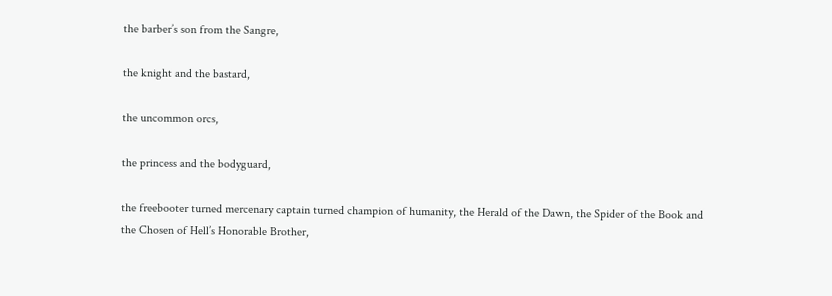the barber’s son from the Sangre,

the knight and the bastard,

the uncommon orcs,

the princess and the bodyguard,

the freebooter turned mercenary captain turned champion of humanity, the Herald of the Dawn, the Spider of the Book and the Chosen of Hell’s Honorable Brother,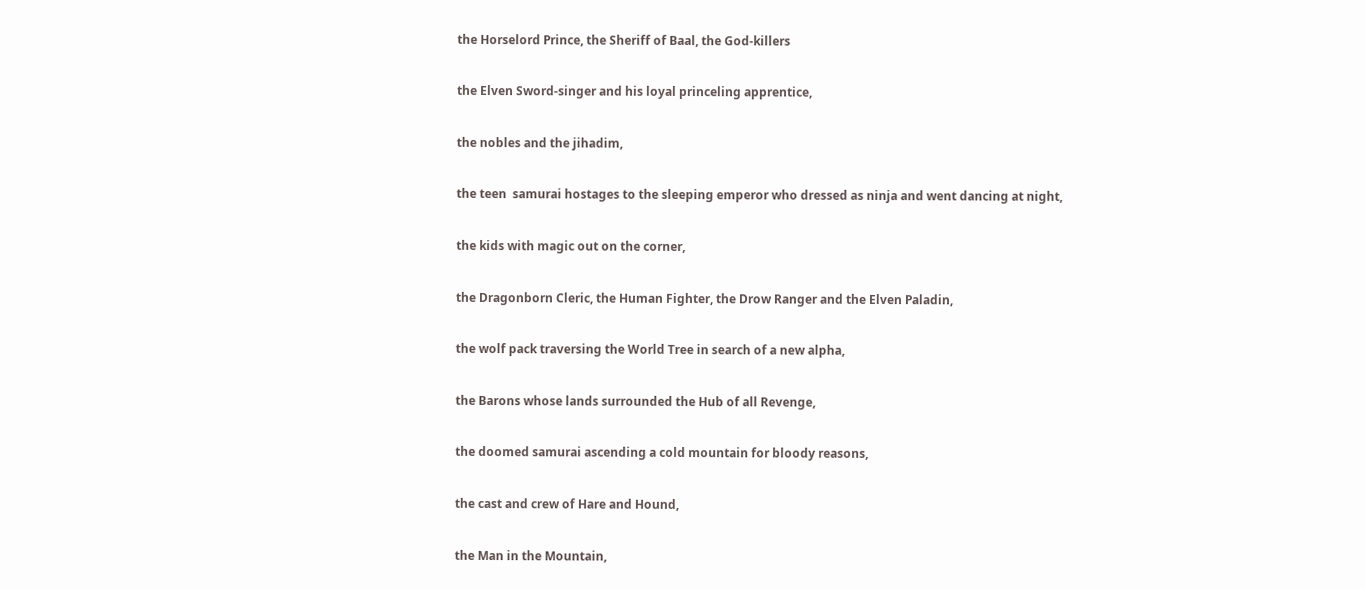the Horselord Prince, the Sheriff of Baal, the God-killers

the Elven Sword-singer and his loyal princeling apprentice,

the nobles and the jihadim,

the teen  samurai hostages to the sleeping emperor who dressed as ninja and went dancing at night,

the kids with magic out on the corner,

the Dragonborn Cleric, the Human Fighter, the Drow Ranger and the Elven Paladin,

the wolf pack traversing the World Tree in search of a new alpha,

the Barons whose lands surrounded the Hub of all Revenge,

the doomed samurai ascending a cold mountain for bloody reasons,

the cast and crew of Hare and Hound,

the Man in the Mountain,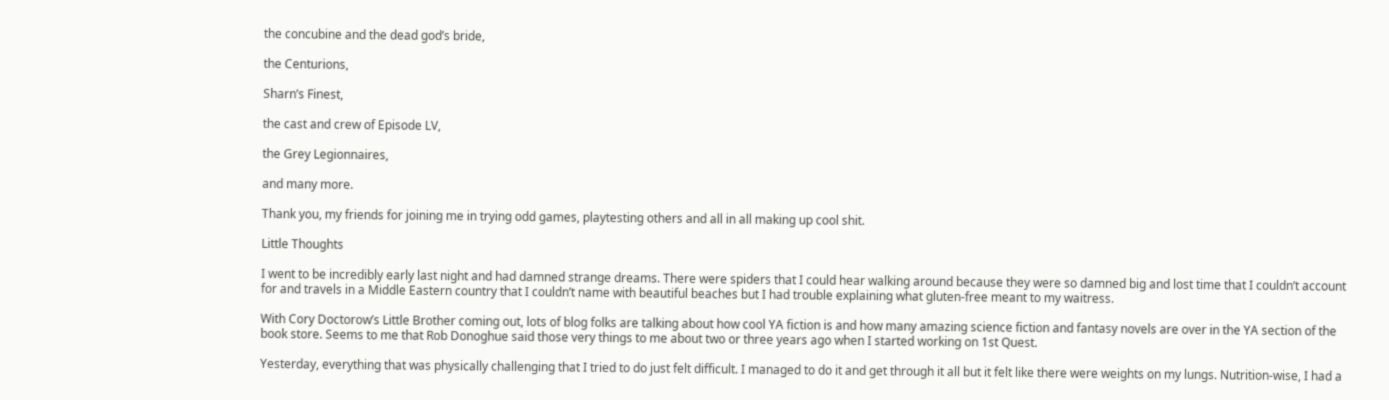the concubine and the dead god’s bride,

the Centurions,

Sharn’s Finest,

the cast and crew of Episode LV,

the Grey Legionnaires,

and many more.

Thank you, my friends for joining me in trying odd games, playtesting others and all in all making up cool shit.

Little Thoughts

I went to be incredibly early last night and had damned strange dreams. There were spiders that I could hear walking around because they were so damned big and lost time that I couldn’t account for and travels in a Middle Eastern country that I couldn’t name with beautiful beaches but I had trouble explaining what gluten-free meant to my waitress.

With Cory Doctorow’s Little Brother coming out, lots of blog folks are talking about how cool YA fiction is and how many amazing science fiction and fantasy novels are over in the YA section of the book store. Seems to me that Rob Donoghue said those very things to me about two or three years ago when I started working on 1st Quest.

Yesterday, everything that was physically challenging that I tried to do just felt difficult. I managed to do it and get through it all but it felt like there were weights on my lungs. Nutrition-wise, I had a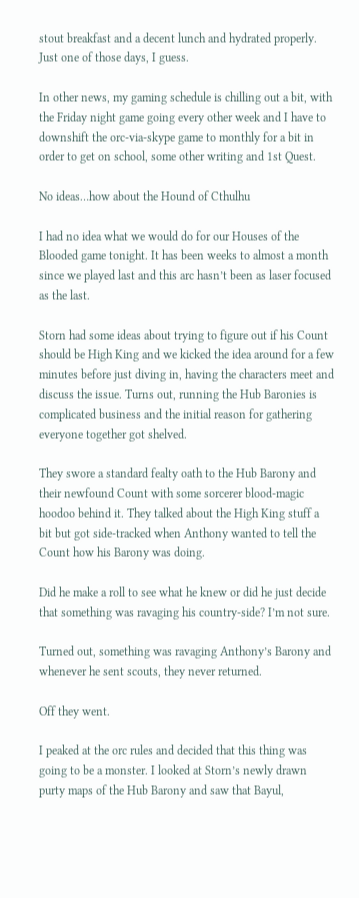stout breakfast and a decent lunch and hydrated properly. Just one of those days, I guess.

In other news, my gaming schedule is chilling out a bit, with the Friday night game going every other week and I have to downshift the orc-via-skype game to monthly for a bit in order to get on school, some other writing and 1st Quest.

No ideas…how about the Hound of Cthulhu

I had no idea what we would do for our Houses of the Blooded game tonight. It has been weeks to almost a month since we played last and this arc hasn’t been as laser focused as the last.

Storn had some ideas about trying to figure out if his Count should be High King and we kicked the idea around for a few minutes before just diving in, having the characters meet and discuss the issue. Turns out, running the Hub Baronies is complicated business and the initial reason for gathering everyone together got shelved.

They swore a standard fealty oath to the Hub Barony and their newfound Count with some sorcerer blood-magic hoodoo behind it. They talked about the High King stuff a bit but got side-tracked when Anthony wanted to tell the Count how his Barony was doing.

Did he make a roll to see what he knew or did he just decide that something was ravaging his country-side? I’m not sure.

Turned out, something was ravaging Anthony’s Barony and whenever he sent scouts, they never returned.

Off they went.

I peaked at the orc rules and decided that this thing was going to be a monster. I looked at Storn’s newly drawn purty maps of the Hub Barony and saw that Bayul,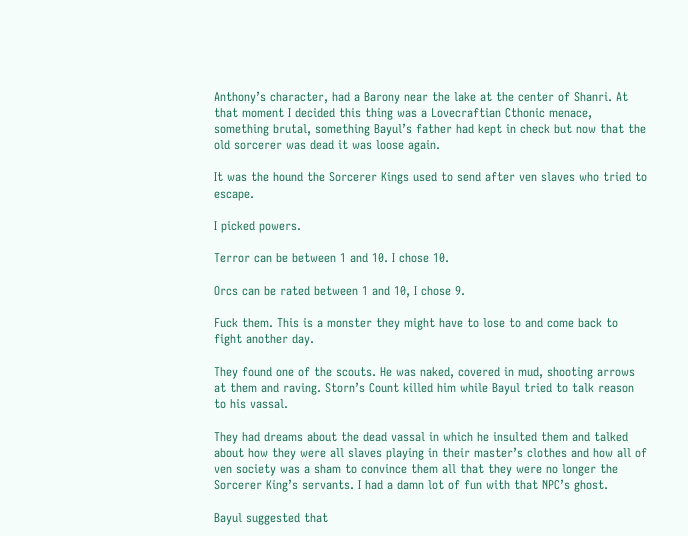Anthony’s character, had a Barony near the lake at the center of Shanri. At that moment I decided this thing was a Lovecraftian Cthonic menace, something brutal, something Bayul’s father had kept in check but now that the old sorcerer was dead it was loose again.

It was the hound the Sorcerer Kings used to send after ven slaves who tried to escape.

I picked powers.

Terror can be between 1 and 10. I chose 10.

Orcs can be rated between 1 and 10, I chose 9.

Fuck them. This is a monster they might have to lose to and come back to fight another day.

They found one of the scouts. He was naked, covered in mud, shooting arrows at them and raving. Storn’s Count killed him while Bayul tried to talk reason to his vassal.

They had dreams about the dead vassal in which he insulted them and talked about how they were all slaves playing in their master’s clothes and how all of ven society was a sham to convince them all that they were no longer the Sorcerer King’s servants. I had a damn lot of fun with that NPC’s ghost.

Bayul suggested that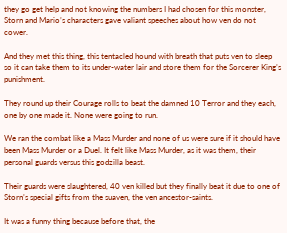they go get help and not knowing the numbers I had chosen for this monster, Storn and Mario’s characters gave valiant speeches about how ven do not cower.

And they met this thing, this tentacled hound with breath that puts ven to sleep so it can take them to its under-water lair and store them for the Sorcerer King’s punishment.

They round up their Courage rolls to beat the damned 10 Terror and they each, one by one made it. None were going to run.

We ran the combat like a Mass Murder and none of us were sure if it should have been Mass Murder or a Duel. It felt like Mass Murder, as it was them, their personal guards versus this godzilla beast.

Their guards were slaughtered, 40 ven killed but they finally beat it due to one of Storn’s special gifts from the suaven, the ven ancestor-saints.

It was a funny thing because before that, the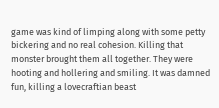game was kind of limping along with some petty bickering and no real cohesion. Killing that monster brought them all together. They were hooting and hollering and smiling. It was damned fun, killing a lovecraftian beast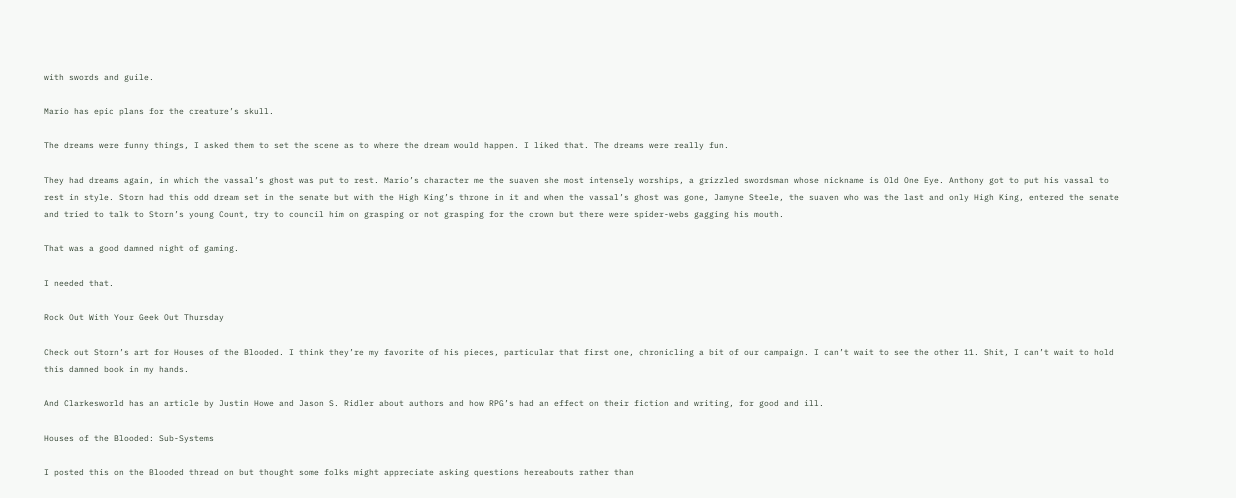with swords and guile.

Mario has epic plans for the creature’s skull.

The dreams were funny things, I asked them to set the scene as to where the dream would happen. I liked that. The dreams were really fun.

They had dreams again, in which the vassal’s ghost was put to rest. Mario’s character me the suaven she most intensely worships, a grizzled swordsman whose nickname is Old One Eye. Anthony got to put his vassal to rest in style. Storn had this odd dream set in the senate but with the High King’s throne in it and when the vassal’s ghost was gone, Jamyne Steele, the suaven who was the last and only High King, entered the senate and tried to talk to Storn’s young Count, try to council him on grasping or not grasping for the crown but there were spider-webs gagging his mouth.

That was a good damned night of gaming.

I needed that.

Rock Out With Your Geek Out Thursday

Check out Storn’s art for Houses of the Blooded. I think they’re my favorite of his pieces, particular that first one, chronicling a bit of our campaign. I can’t wait to see the other 11. Shit, I can’t wait to hold this damned book in my hands.

And Clarkesworld has an article by Justin Howe and Jason S. Ridler about authors and how RPG’s had an effect on their fiction and writing, for good and ill.

Houses of the Blooded: Sub-Systems

I posted this on the Blooded thread on but thought some folks might appreciate asking questions hereabouts rather than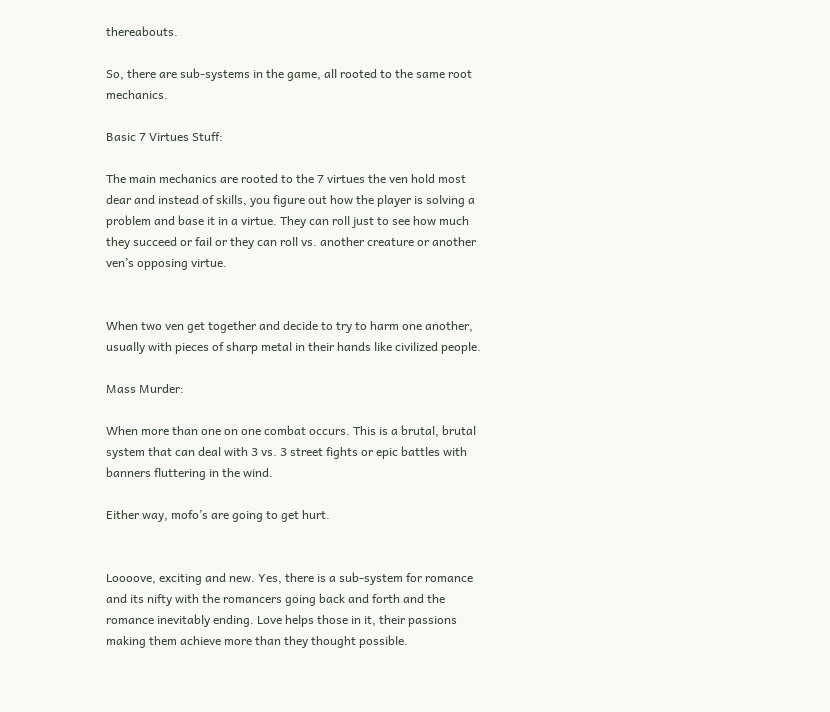thereabouts.

So, there are sub-systems in the game, all rooted to the same root mechanics.

Basic 7 Virtues Stuff:

The main mechanics are rooted to the 7 virtues the ven hold most dear and instead of skills, you figure out how the player is solving a problem and base it in a virtue. They can roll just to see how much they succeed or fail or they can roll vs. another creature or another ven’s opposing virtue.


When two ven get together and decide to try to harm one another, usually with pieces of sharp metal in their hands like civilized people.

Mass Murder:

When more than one on one combat occurs. This is a brutal, brutal system that can deal with 3 vs. 3 street fights or epic battles with banners fluttering in the wind.

Either way, mofo’s are going to get hurt.


Loooove, exciting and new. Yes, there is a sub-system for romance and its nifty with the romancers going back and forth and the romance inevitably ending. Love helps those in it, their passions making them achieve more than they thought possible.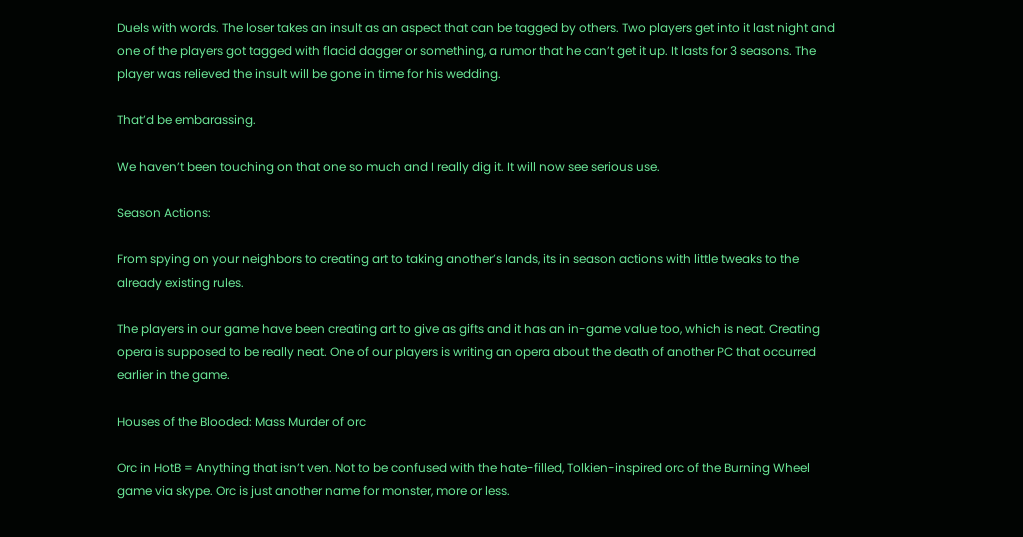Duels with words. The loser takes an insult as an aspect that can be tagged by others. Two players get into it last night and one of the players got tagged with flacid dagger or something, a rumor that he can’t get it up. It lasts for 3 seasons. The player was relieved the insult will be gone in time for his wedding.

That’d be embarassing.

We haven’t been touching on that one so much and I really dig it. It will now see serious use.

Season Actions:

From spying on your neighbors to creating art to taking another’s lands, its in season actions with little tweaks to the already existing rules.

The players in our game have been creating art to give as gifts and it has an in-game value too, which is neat. Creating opera is supposed to be really neat. One of our players is writing an opera about the death of another PC that occurred earlier in the game.

Houses of the Blooded: Mass Murder of orc

Orc in HotB = Anything that isn’t ven. Not to be confused with the hate-filled, Tolkien-inspired orc of the Burning Wheel game via skype. Orc is just another name for monster, more or less.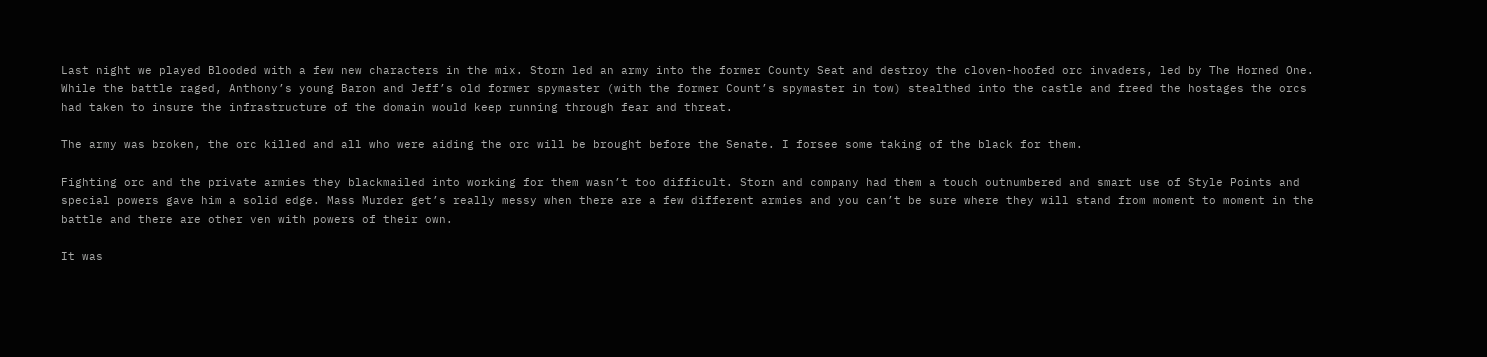Last night we played Blooded with a few new characters in the mix. Storn led an army into the former County Seat and destroy the cloven-hoofed orc invaders, led by The Horned One. While the battle raged, Anthony’s young Baron and Jeff’s old former spymaster (with the former Count’s spymaster in tow) stealthed into the castle and freed the hostages the orcs had taken to insure the infrastructure of the domain would keep running through fear and threat.

The army was broken, the orc killed and all who were aiding the orc will be brought before the Senate. I forsee some taking of the black for them.

Fighting orc and the private armies they blackmailed into working for them wasn’t too difficult. Storn and company had them a touch outnumbered and smart use of Style Points and special powers gave him a solid edge. Mass Murder get’s really messy when there are a few different armies and you can’t be sure where they will stand from moment to moment in the battle and there are other ven with powers of their own.

It was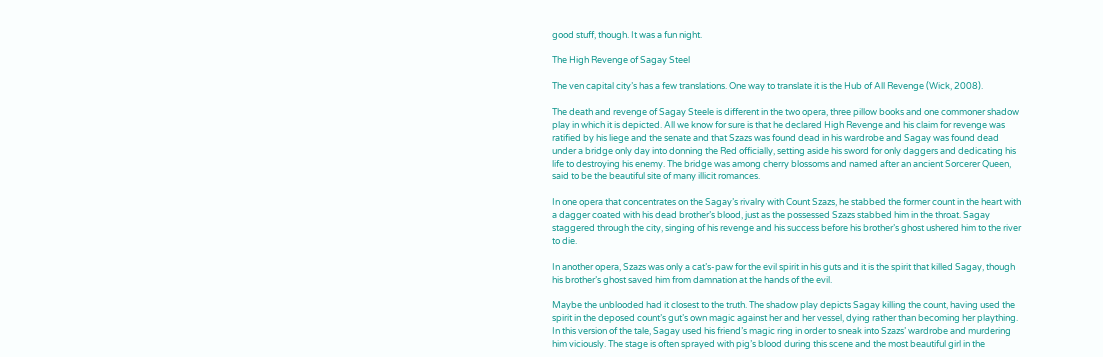good stuff, though. It was a fun night.

The High Revenge of Sagay Steel

The ven capital city’s has a few translations. One way to translate it is the Hub of All Revenge (Wick, 2008).

The death and revenge of Sagay Steele is different in the two opera, three pillow books and one commoner shadow play in which it is depicted. All we know for sure is that he declared High Revenge and his claim for revenge was ratified by his liege and the senate and that Szazs was found dead in his wardrobe and Sagay was found dead under a bridge only day into donning the Red officially, setting aside his sword for only daggers and dedicating his life to destroying his enemy. The bridge was among cherry blossoms and named after an ancient Sorcerer Queen, said to be the beautiful site of many illicit romances.

In one opera that concentrates on the Sagay’s rivalry with Count Szazs, he stabbed the former count in the heart with a dagger coated with his dead brother’s blood, just as the possessed Szazs stabbed him in the throat. Sagay staggered through the city, singing of his revenge and his success before his brother’s ghost ushered him to the river to die.

In another opera, Szazs was only a cat’s-paw for the evil spirit in his guts and it is the spirit that killed Sagay, though his brother’s ghost saved him from damnation at the hands of the evil.

Maybe the unblooded had it closest to the truth. The shadow play depicts Sagay killing the count, having used the spirit in the deposed count’s gut’s own magic against her and her vessel, dying rather than becoming her plaything. In this version of the tale, Sagay used his friend’s magic ring in order to sneak into Szazs’ wardrobe and murdering him viciously. The stage is often sprayed with pig’s blood during this scene and the most beautiful girl in the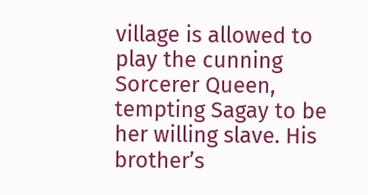village is allowed to play the cunning Sorcerer Queen, tempting Sagay to be her willing slave. His brother’s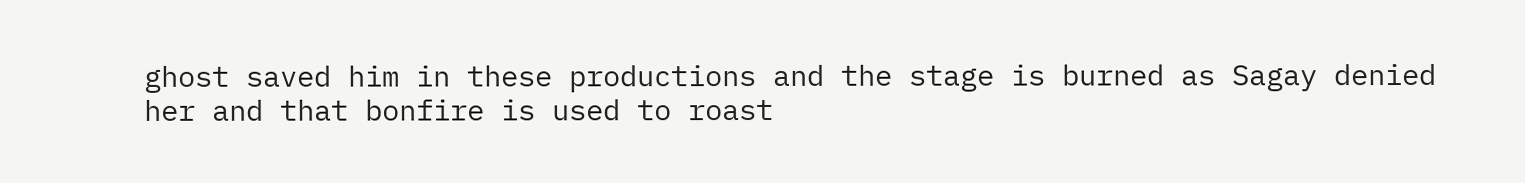ghost saved him in these productions and the stage is burned as Sagay denied her and that bonfire is used to roast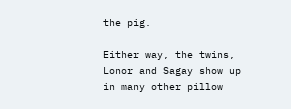the pig.

Either way, the twins, Lonor and Sagay show up in many other pillow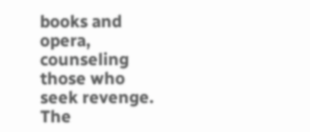books and opera, counseling those who seek revenge. The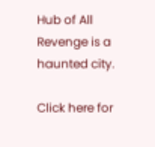Hub of All Revenge is a haunted city.

Click here for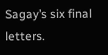Sagay’s six final letters.